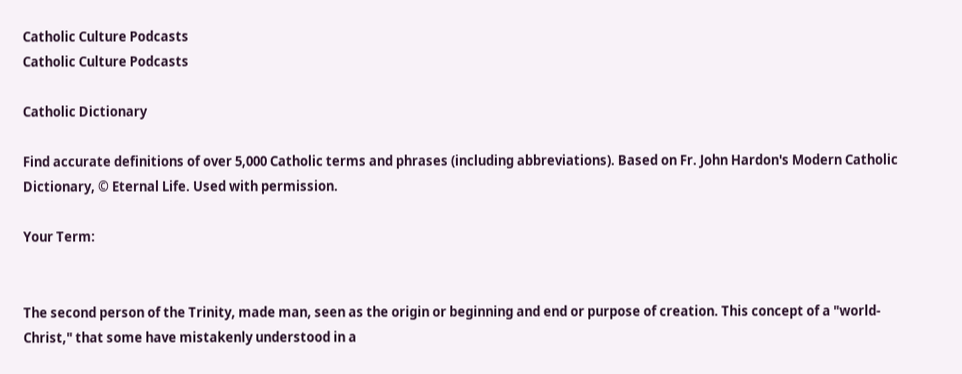Catholic Culture Podcasts
Catholic Culture Podcasts

Catholic Dictionary

Find accurate definitions of over 5,000 Catholic terms and phrases (including abbreviations). Based on Fr. John Hardon's Modern Catholic Dictionary, © Eternal Life. Used with permission.

Your Term:


The second person of the Trinity, made man, seen as the origin or beginning and end or purpose of creation. This concept of a "world-Christ," that some have mistakenly understood in a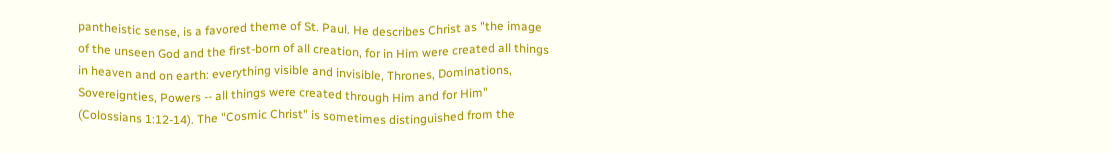pantheistic sense, is a favored theme of St. Paul. He describes Christ as "the image of the unseen God and the first-born of all creation, for in Him were created all things in heaven and on earth: everything visible and invisible, Thrones, Dominations, Sovereignties, Powers -- all things were created through Him and for Him" (Colossians 1:12-14). The "Cosmic Christ" is sometimes distinguished from the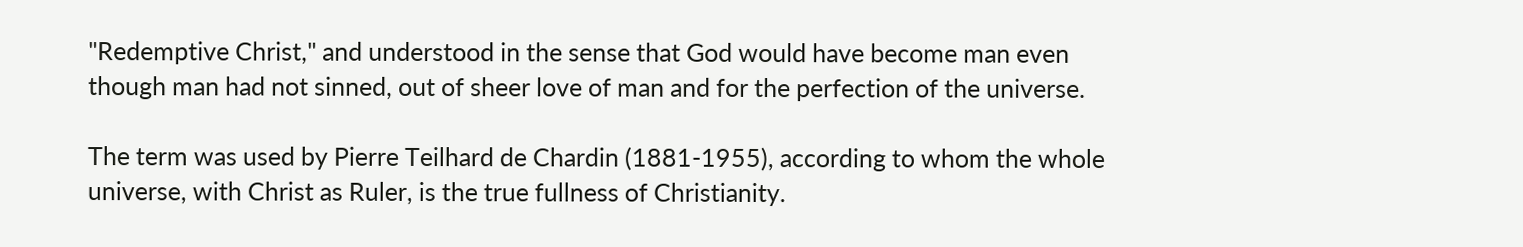"Redemptive Christ," and understood in the sense that God would have become man even though man had not sinned, out of sheer love of man and for the perfection of the universe.

The term was used by Pierre Teilhard de Chardin (1881-1955), according to whom the whole universe, with Christ as Ruler, is the true fullness of Christianity.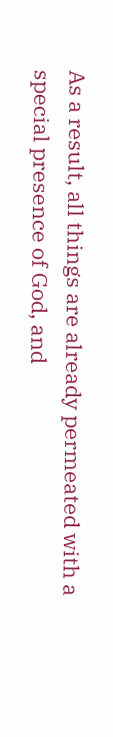As a result, all things are already permeated with a special presence of God, and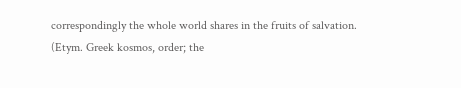correspondingly the whole world shares in the fruits of salvation. (Etym. Greek kosmos, order; the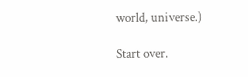world, universe.)

Start over.